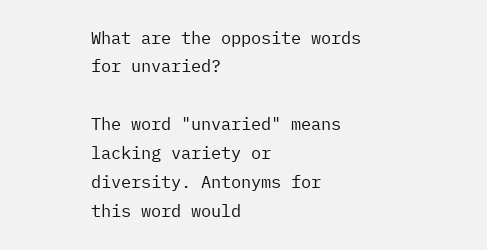What are the opposite words for unvaried?

The word "unvaried" means lacking variety or diversity. Antonyms for this word would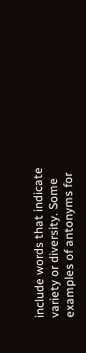include words that indicate variety or diversity. Some examples of antonyms for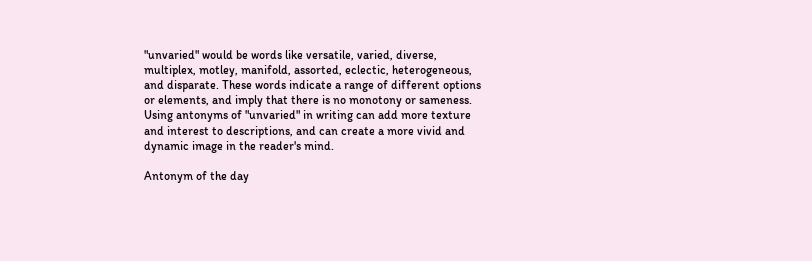"unvaried" would be words like versatile, varied, diverse, multiplex, motley, manifold, assorted, eclectic, heterogeneous, and disparate. These words indicate a range of different options or elements, and imply that there is no monotony or sameness. Using antonyms of "unvaried" in writing can add more texture and interest to descriptions, and can create a more vivid and dynamic image in the reader's mind.

Antonym of the day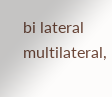bi lateral
multilateral,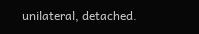unilateral, detached.